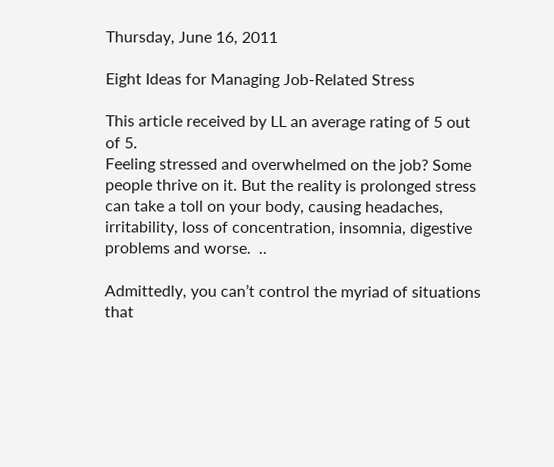Thursday, June 16, 2011

Eight Ideas for Managing Job-Related Stress

This article received by LL an average rating of 5 out of 5.
Feeling stressed and overwhelmed on the job? Some people thrive on it. But the reality is prolonged stress can take a toll on your body, causing headaches, irritability, loss of concentration, insomnia, digestive problems and worse.  ..

Admittedly, you can’t control the myriad of situations that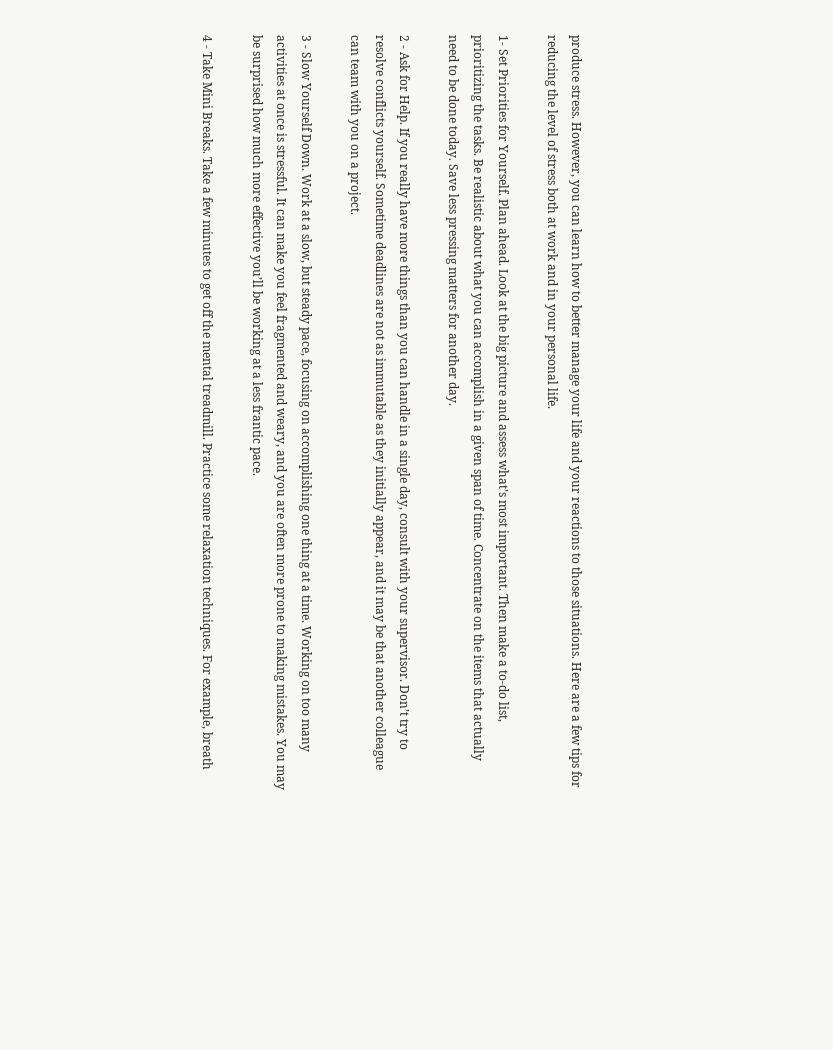produce stress. However, you can learn how to better manage your life and your reactions to those situations. Here are a few tips for reducing the level of stress both at work and in your personal life.

1- Set Priorities for Yourself. Plan ahead. Look at the big picture and assess what’s most important. Then make a to-do list, prioritizing the tasks. Be realistic about what you can accomplish in a given span of time. Concentrate on the items that actually need to be done today. Save less pressing matters for another day.

2 - Ask for Help. If you really have more things than you can handle in a single day, consult with your supervisor. Don’t try to resolve conflicts yourself. Sometime deadlines are not as immutable as they initially appear, and it may be that another colleague can team with you on a project.

3 - Slow Yourself Down. Work at a slow, but steady pace, focusing on accomplishing one thing at a time. Working on too many activities at once is stressful. It can make you feel fragmented and weary, and you are often more prone to making mistakes. You may be surprised how much more effective you’ll be working at a less frantic pace.

4 - Take Mini Breaks. Take a few minutes to get off the mental treadmill. Practice some relaxation techniques. For example, breath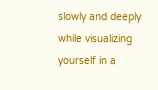slowly and deeply while visualizing yourself in a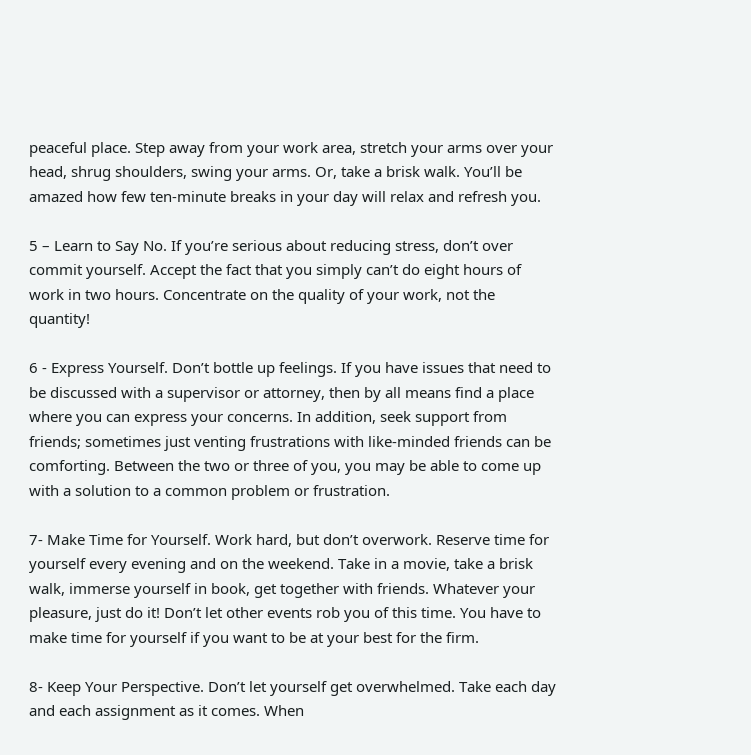peaceful place. Step away from your work area, stretch your arms over your head, shrug shoulders, swing your arms. Or, take a brisk walk. You’ll be amazed how few ten-minute breaks in your day will relax and refresh you.

5 – Learn to Say No. If you’re serious about reducing stress, don’t over commit yourself. Accept the fact that you simply can’t do eight hours of work in two hours. Concentrate on the quality of your work, not the quantity!

6 - Express Yourself. Don’t bottle up feelings. If you have issues that need to be discussed with a supervisor or attorney, then by all means find a place where you can express your concerns. In addition, seek support from friends; sometimes just venting frustrations with like-minded friends can be comforting. Between the two or three of you, you may be able to come up with a solution to a common problem or frustration.

7- Make Time for Yourself. Work hard, but don’t overwork. Reserve time for yourself every evening and on the weekend. Take in a movie, take a brisk walk, immerse yourself in book, get together with friends. Whatever your pleasure, just do it! Don’t let other events rob you of this time. You have to make time for yourself if you want to be at your best for the firm.

8- Keep Your Perspective. Don’t let yourself get overwhelmed. Take each day and each assignment as it comes. When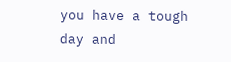you have a tough day and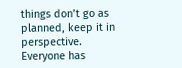things don’t go as planned, keep it in perspective. Everyone has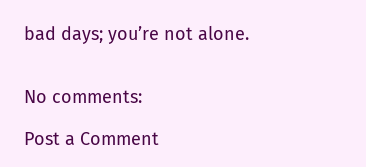bad days; you’re not alone.


No comments:

Post a Comment